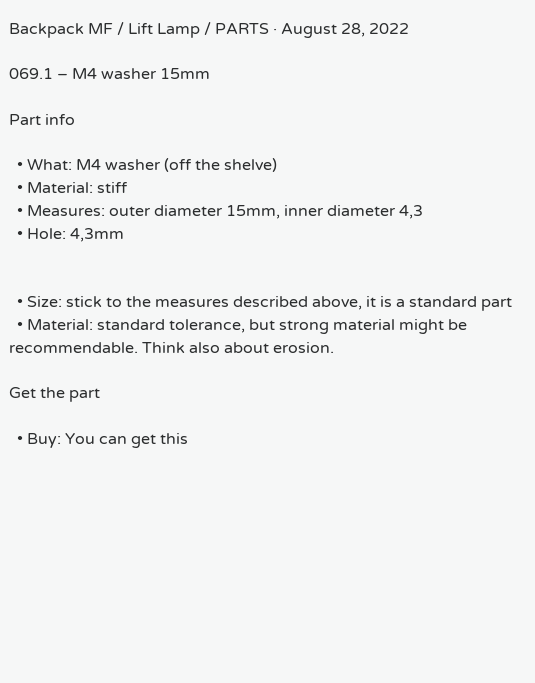Backpack MF / Lift Lamp / PARTS · August 28, 2022

069.1 – M4 washer 15mm

Part info

  • What: M4 washer (off the shelve)
  • Material: stiff
  • Measures: outer diameter 15mm, inner diameter 4,3
  • Hole: 4,3mm


  • Size: stick to the measures described above, it is a standard part
  • Material: standard tolerance, but strong material might be recommendable. Think also about erosion.

Get the part

  • Buy: You can get this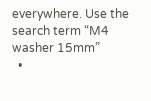everywhere. Use the search term “M4 washer 15mm”
  •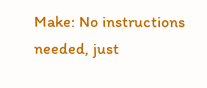Make: No instructions needed, just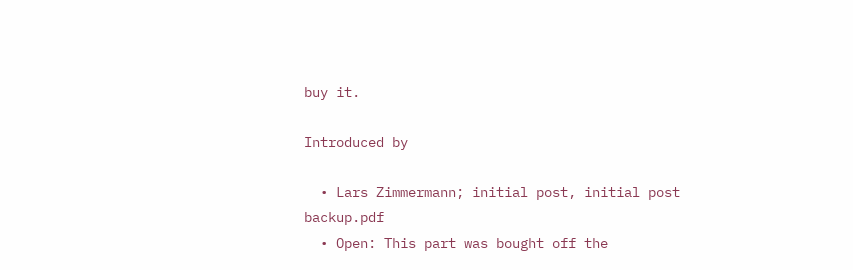buy it.

Introduced by

  • Lars Zimmermann; initial post, initial post backup.pdf
  • Open: This part was bought off the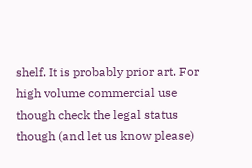shelf. It is probably prior art. For high volume commercial use though check the legal status though (and let us know please)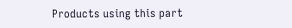Products using this part